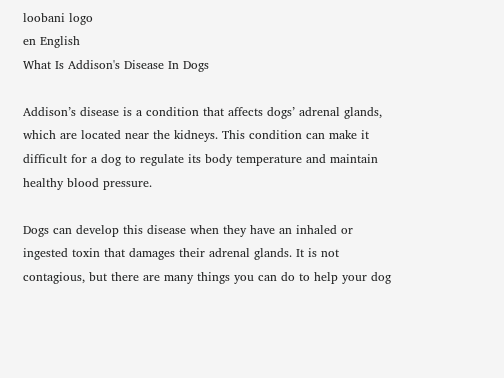loobani logo
en English
What Is Addison's Disease In Dogs

Addison’s disease is a condition that affects dogs’ adrenal glands, which are located near the kidneys. This condition can make it difficult for a dog to regulate its body temperature and maintain healthy blood pressure.

Dogs can develop this disease when they have an inhaled or ingested toxin that damages their adrenal glands. It is not contagious, but there are many things you can do to help your dog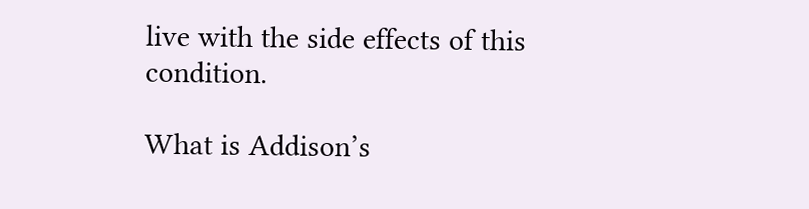live with the side effects of this condition.

What is Addison’s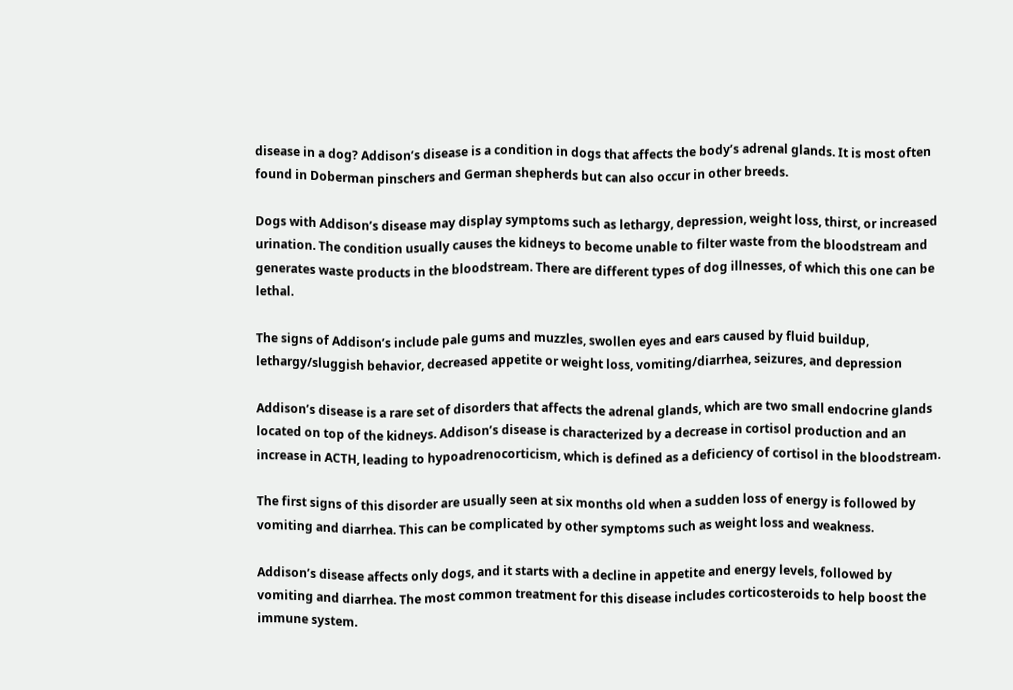disease in a dog? Addison’s disease is a condition in dogs that affects the body’s adrenal glands. It is most often found in Doberman pinschers and German shepherds but can also occur in other breeds.

Dogs with Addison’s disease may display symptoms such as lethargy, depression, weight loss, thirst, or increased urination. The condition usually causes the kidneys to become unable to filter waste from the bloodstream and generates waste products in the bloodstream. There are different types of dog illnesses, of which this one can be lethal.

The signs of Addison’s include pale gums and muzzles, swollen eyes and ears caused by fluid buildup, lethargy/sluggish behavior, decreased appetite or weight loss, vomiting/diarrhea, seizures, and depression

Addison’s disease is a rare set of disorders that affects the adrenal glands, which are two small endocrine glands located on top of the kidneys. Addison’s disease is characterized by a decrease in cortisol production and an increase in ACTH, leading to hypoadrenocorticism, which is defined as a deficiency of cortisol in the bloodstream.

The first signs of this disorder are usually seen at six months old when a sudden loss of energy is followed by vomiting and diarrhea. This can be complicated by other symptoms such as weight loss and weakness.

Addison’s disease affects only dogs, and it starts with a decline in appetite and energy levels, followed by vomiting and diarrhea. The most common treatment for this disease includes corticosteroids to help boost the immune system.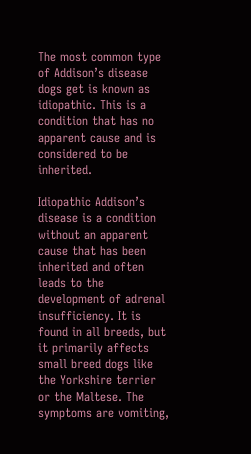The most common type of Addison’s disease dogs get is known as idiopathic. This is a condition that has no apparent cause and is considered to be inherited.

Idiopathic Addison’s disease is a condition without an apparent cause that has been inherited and often leads to the development of adrenal insufficiency. It is found in all breeds, but it primarily affects small breed dogs like the Yorkshire terrier or the Maltese. The symptoms are vomiting,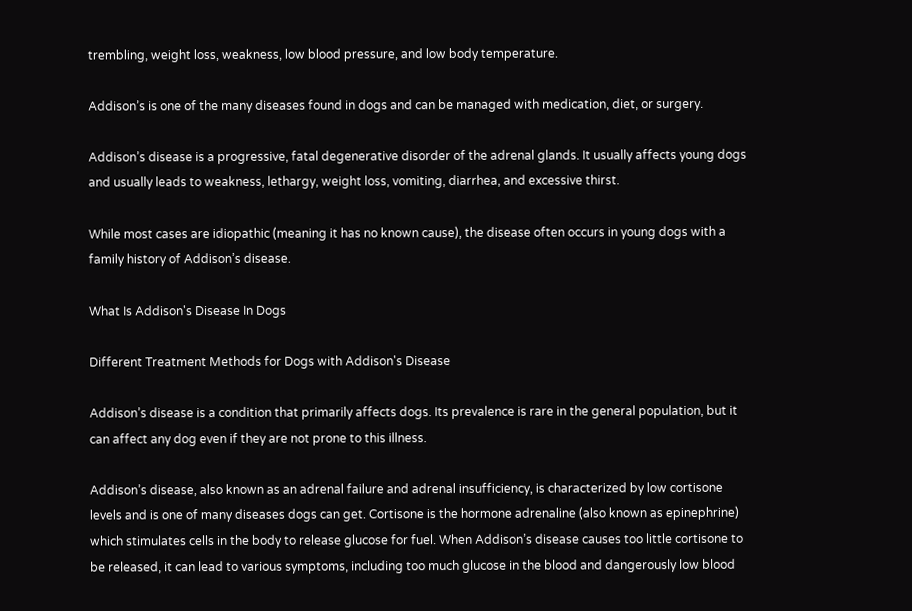trembling, weight loss, weakness, low blood pressure, and low body temperature.

Addison’s is one of the many diseases found in dogs and can be managed with medication, diet, or surgery.

Addison’s disease is a progressive, fatal degenerative disorder of the adrenal glands. It usually affects young dogs and usually leads to weakness, lethargy, weight loss, vomiting, diarrhea, and excessive thirst.

While most cases are idiopathic (meaning it has no known cause), the disease often occurs in young dogs with a family history of Addison’s disease.

What Is Addison's Disease In Dogs

Different Treatment Methods for Dogs with Addison's Disease

Addison’s disease is a condition that primarily affects dogs. Its prevalence is rare in the general population, but it can affect any dog even if they are not prone to this illness.

Addison’s disease, also known as an adrenal failure and adrenal insufficiency, is characterized by low cortisone levels and is one of many diseases dogs can get. Cortisone is the hormone adrenaline (also known as epinephrine) which stimulates cells in the body to release glucose for fuel. When Addison’s disease causes too little cortisone to be released, it can lead to various symptoms, including too much glucose in the blood and dangerously low blood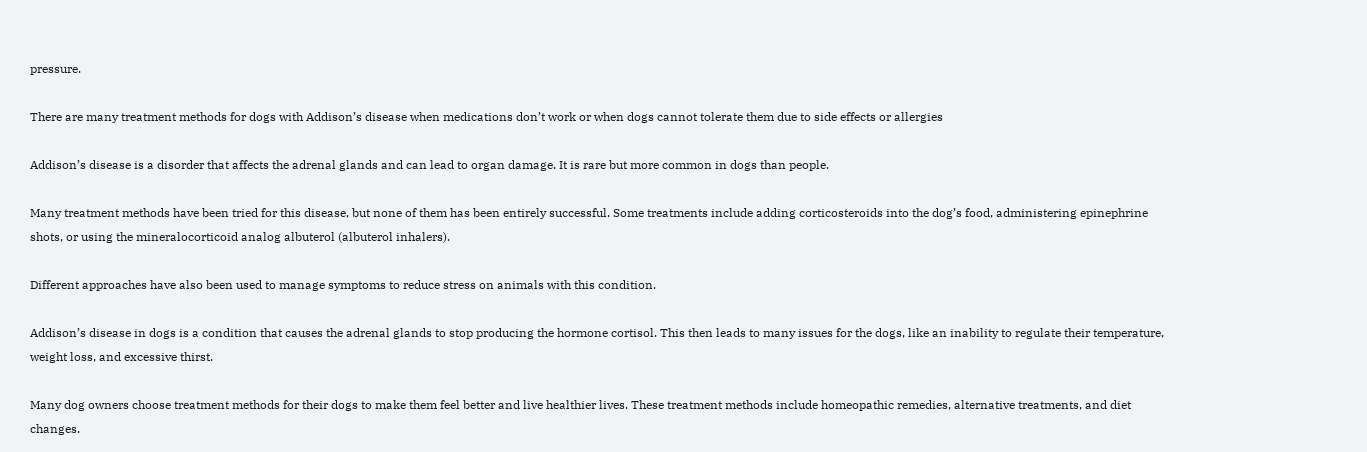pressure.

There are many treatment methods for dogs with Addison’s disease when medications don’t work or when dogs cannot tolerate them due to side effects or allergies

Addison’s disease is a disorder that affects the adrenal glands and can lead to organ damage. It is rare but more common in dogs than people.

Many treatment methods have been tried for this disease, but none of them has been entirely successful. Some treatments include adding corticosteroids into the dog’s food, administering epinephrine shots, or using the mineralocorticoid analog albuterol (albuterol inhalers).

Different approaches have also been used to manage symptoms to reduce stress on animals with this condition.

Addison’s disease in dogs is a condition that causes the adrenal glands to stop producing the hormone cortisol. This then leads to many issues for the dogs, like an inability to regulate their temperature, weight loss, and excessive thirst.

Many dog owners choose treatment methods for their dogs to make them feel better and live healthier lives. These treatment methods include homeopathic remedies, alternative treatments, and diet changes.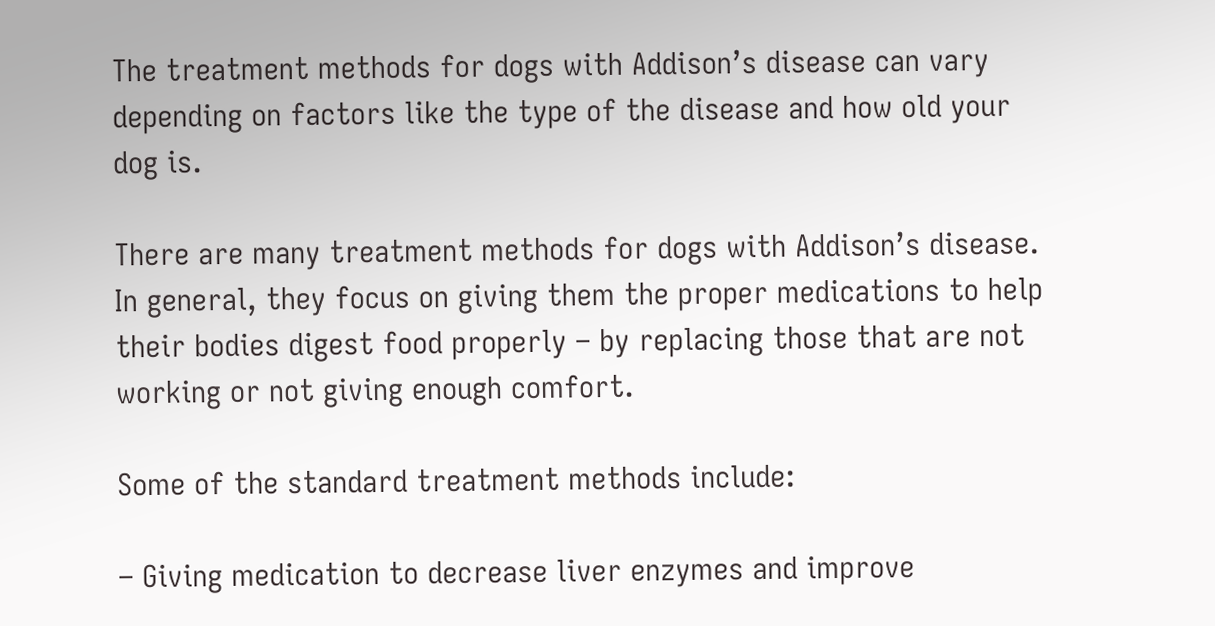The treatment methods for dogs with Addison’s disease can vary depending on factors like the type of the disease and how old your dog is.

There are many treatment methods for dogs with Addison’s disease. In general, they focus on giving them the proper medications to help their bodies digest food properly – by replacing those that are not working or not giving enough comfort.

Some of the standard treatment methods include:

– Giving medication to decrease liver enzymes and improve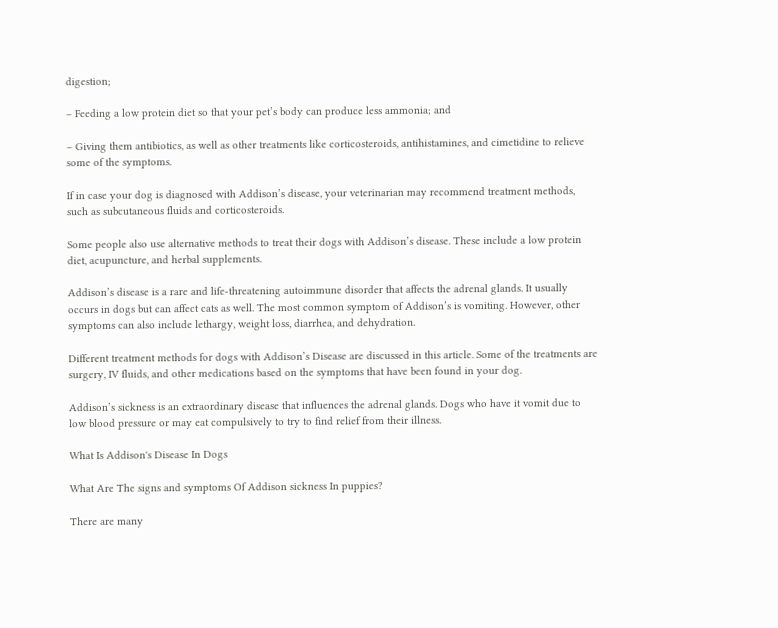digestion;

– Feeding a low protein diet so that your pet’s body can produce less ammonia; and

– Giving them antibiotics, as well as other treatments like corticosteroids, antihistamines, and cimetidine to relieve some of the symptoms.

If in case your dog is diagnosed with Addison’s disease, your veterinarian may recommend treatment methods, such as subcutaneous fluids and corticosteroids.

Some people also use alternative methods to treat their dogs with Addison’s disease. These include a low protein diet, acupuncture, and herbal supplements.

Addison’s disease is a rare and life-threatening autoimmune disorder that affects the adrenal glands. It usually occurs in dogs but can affect cats as well. The most common symptom of Addison’s is vomiting. However, other symptoms can also include lethargy, weight loss, diarrhea, and dehydration.

Different treatment methods for dogs with Addison’s Disease are discussed in this article. Some of the treatments are surgery, IV fluids, and other medications based on the symptoms that have been found in your dog.

Addison’s sickness is an extraordinary disease that influences the adrenal glands. Dogs who have it vomit due to low blood pressure or may eat compulsively to try to find relief from their illness.

What Is Addison's Disease In Dogs

What Are The signs and symptoms Of Addison sickness In puppies?

There are many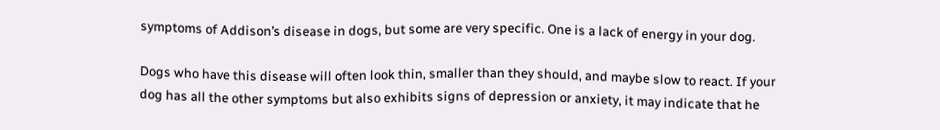symptoms of Addison’s disease in dogs, but some are very specific. One is a lack of energy in your dog.

Dogs who have this disease will often look thin, smaller than they should, and maybe slow to react. If your dog has all the other symptoms but also exhibits signs of depression or anxiety, it may indicate that he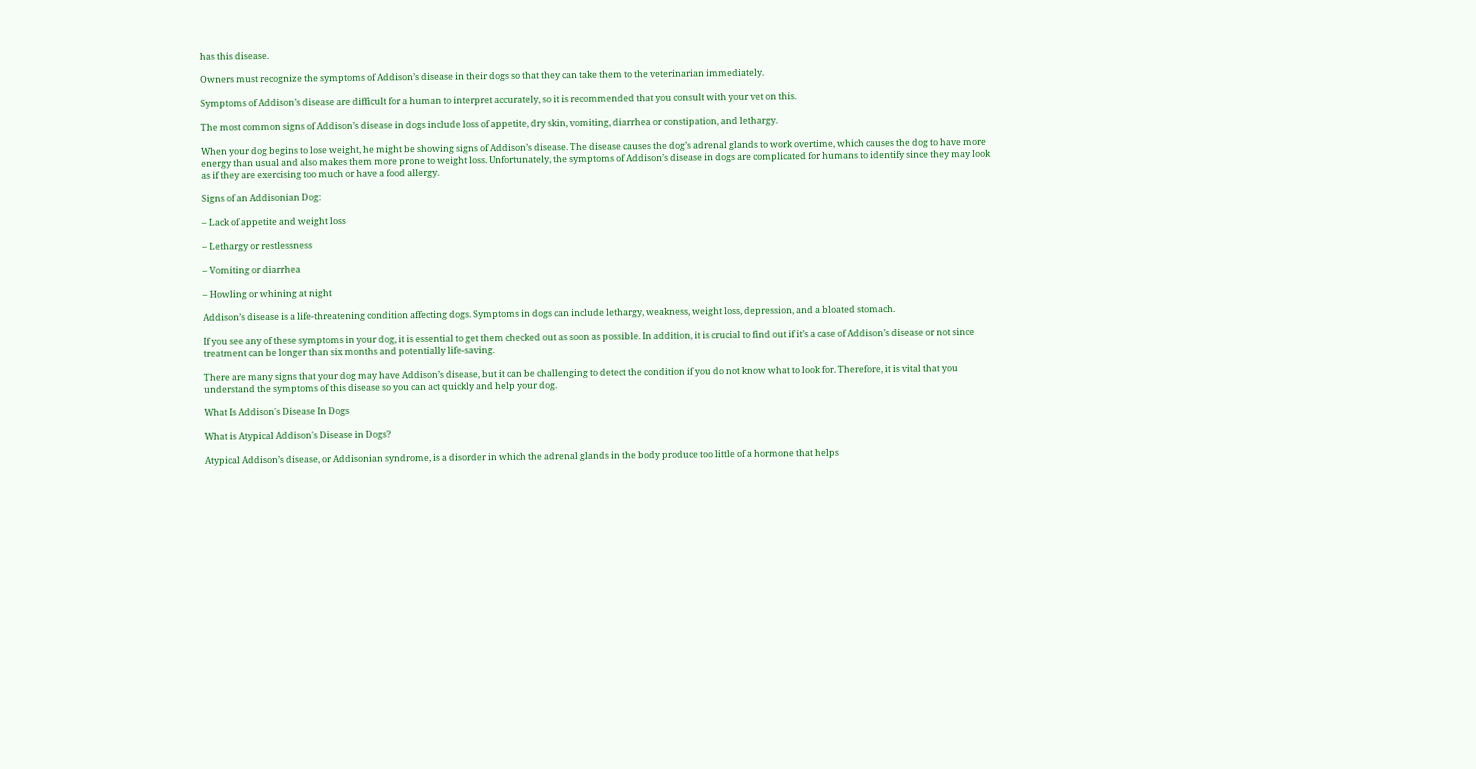has this disease.

Owners must recognize the symptoms of Addison’s disease in their dogs so that they can take them to the veterinarian immediately.

Symptoms of Addison’s disease are difficult for a human to interpret accurately, so it is recommended that you consult with your vet on this.

The most common signs of Addison’s disease in dogs include loss of appetite, dry skin, vomiting, diarrhea or constipation, and lethargy.

When your dog begins to lose weight, he might be showing signs of Addison’s disease. The disease causes the dog’s adrenal glands to work overtime, which causes the dog to have more energy than usual and also makes them more prone to weight loss. Unfortunately, the symptoms of Addison’s disease in dogs are complicated for humans to identify since they may look as if they are exercising too much or have a food allergy.

Signs of an Addisonian Dog:

– Lack of appetite and weight loss

– Lethargy or restlessness

– Vomiting or diarrhea

– Howling or whining at night

Addison’s disease is a life-threatening condition affecting dogs. Symptoms in dogs can include lethargy, weakness, weight loss, depression, and a bloated stomach.

If you see any of these symptoms in your dog, it is essential to get them checked out as soon as possible. In addition, it is crucial to find out if it’s a case of Addison’s disease or not since treatment can be longer than six months and potentially life-saving.

There are many signs that your dog may have Addison’s disease, but it can be challenging to detect the condition if you do not know what to look for. Therefore, it is vital that you understand the symptoms of this disease so you can act quickly and help your dog.

What Is Addison's Disease In Dogs

What is Atypical Addison's Disease in Dogs?

Atypical Addison’s disease, or Addisonian syndrome, is a disorder in which the adrenal glands in the body produce too little of a hormone that helps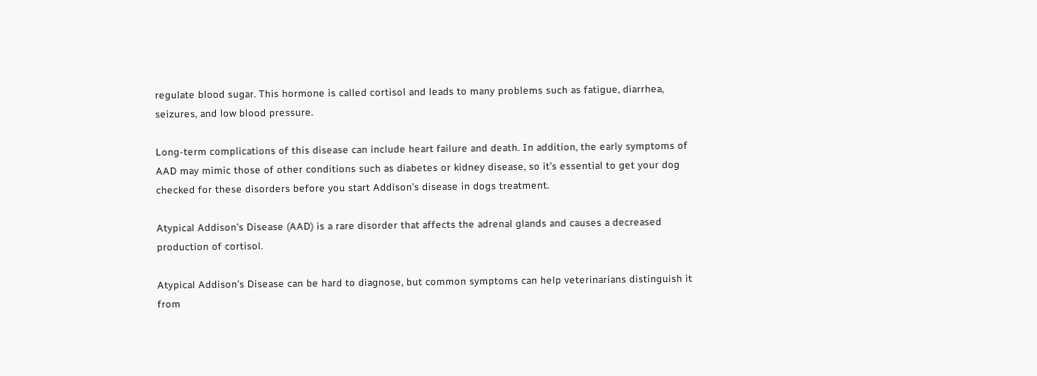regulate blood sugar. This hormone is called cortisol and leads to many problems such as fatigue, diarrhea, seizures, and low blood pressure.

Long-term complications of this disease can include heart failure and death. In addition, the early symptoms of AAD may mimic those of other conditions such as diabetes or kidney disease, so it’s essential to get your dog checked for these disorders before you start Addison’s disease in dogs treatment.

Atypical Addison’s Disease (AAD) is a rare disorder that affects the adrenal glands and causes a decreased production of cortisol.

Atypical Addison’s Disease can be hard to diagnose, but common symptoms can help veterinarians distinguish it from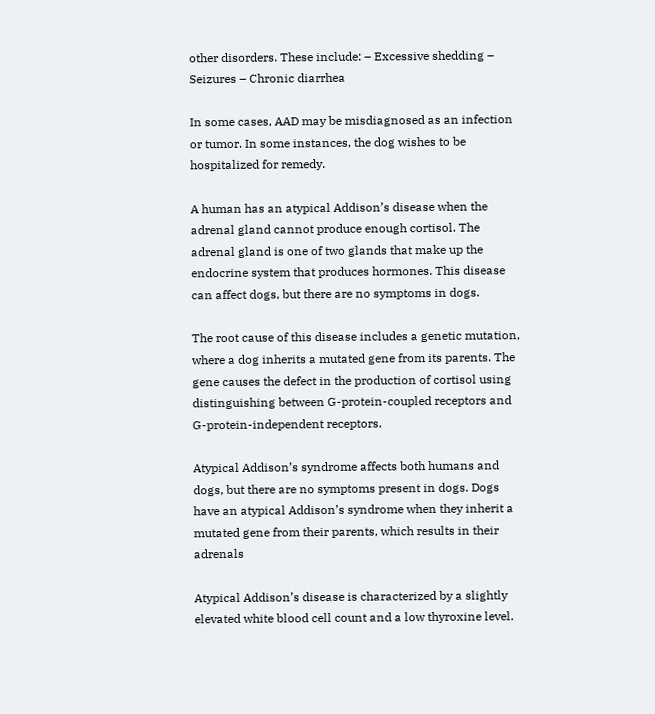other disorders. These include: – Excessive shedding – Seizures – Chronic diarrhea

In some cases, AAD may be misdiagnosed as an infection or tumor. In some instances, the dog wishes to be hospitalized for remedy.

A human has an atypical Addison’s disease when the adrenal gland cannot produce enough cortisol. The adrenal gland is one of two glands that make up the endocrine system that produces hormones. This disease can affect dogs, but there are no symptoms in dogs.

The root cause of this disease includes a genetic mutation, where a dog inherits a mutated gene from its parents. The gene causes the defect in the production of cortisol using distinguishing between G-protein-coupled receptors and G-protein-independent receptors.

Atypical Addison’s syndrome affects both humans and dogs, but there are no symptoms present in dogs. Dogs have an atypical Addison’s syndrome when they inherit a mutated gene from their parents, which results in their adrenals

Atypical Addison’s disease is characterized by a slightly elevated white blood cell count and a low thyroxine level.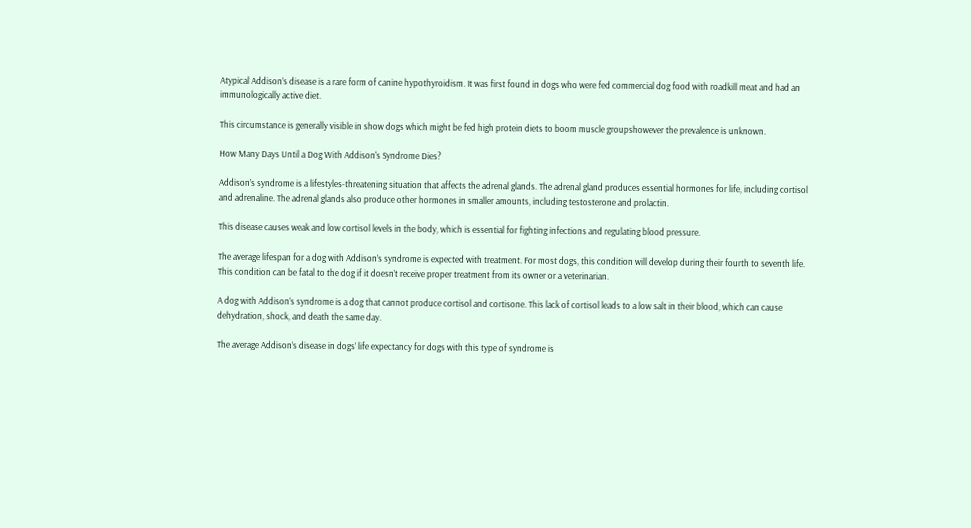Atypical Addison’s disease is a rare form of canine hypothyroidism. It was first found in dogs who were fed commercial dog food with roadkill meat and had an immunologically active diet.

This circumstance is generally visible in show dogs which might be fed high protein diets to boom muscle groupshowever the prevalence is unknown.

How Many Days Until a Dog With Addison's Syndrome Dies?

Addison’s syndrome is a lifestyles-threatening situation that affects the adrenal glands. The adrenal gland produces essential hormones for life, including cortisol and adrenaline. The adrenal glands also produce other hormones in smaller amounts, including testosterone and prolactin.

This disease causes weak and low cortisol levels in the body, which is essential for fighting infections and regulating blood pressure.

The average lifespan for a dog with Addison’s syndrome is expected with treatment. For most dogs, this condition will develop during their fourth to seventh life. This condition can be fatal to the dog if it doesn’t receive proper treatment from its owner or a veterinarian.

A dog with Addison’s syndrome is a dog that cannot produce cortisol and cortisone. This lack of cortisol leads to a low salt in their blood, which can cause dehydration, shock, and death the same day.

The average Addison’s disease in dogs’ life expectancy for dogs with this type of syndrome is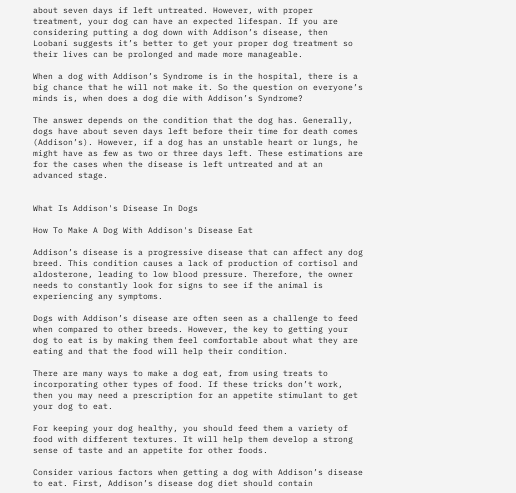about seven days if left untreated. However, with proper treatment, your dog can have an expected lifespan. If you are considering putting a dog down with Addison’s disease, then Loobani suggests it’s better to get your proper dog treatment so their lives can be prolonged and made more manageable.

When a dog with Addison’s Syndrome is in the hospital, there is a big chance that he will not make it. So the question on everyone’s minds is, when does a dog die with Addison’s Syndrome?

The answer depends on the condition that the dog has. Generally, dogs have about seven days left before their time for death comes (Addison’s). However, if a dog has an unstable heart or lungs, he might have as few as two or three days left. These estimations are for the cases when the disease is left untreated and at an advanced stage.


What Is Addison's Disease In Dogs

How To Make A Dog With Addison's Disease Eat

Addison’s disease is a progressive disease that can affect any dog breed. This condition causes a lack of production of cortisol and aldosterone, leading to low blood pressure. Therefore, the owner needs to constantly look for signs to see if the animal is experiencing any symptoms.

Dogs with Addison’s disease are often seen as a challenge to feed when compared to other breeds. However, the key to getting your dog to eat is by making them feel comfortable about what they are eating and that the food will help their condition.

There are many ways to make a dog eat, from using treats to incorporating other types of food. If these tricks don’t work, then you may need a prescription for an appetite stimulant to get your dog to eat.

For keeping your dog healthy, you should feed them a variety of food with different textures. It will help them develop a strong sense of taste and an appetite for other foods.

Consider various factors when getting a dog with Addison’s disease to eat. First, Addison’s disease dog diet should contain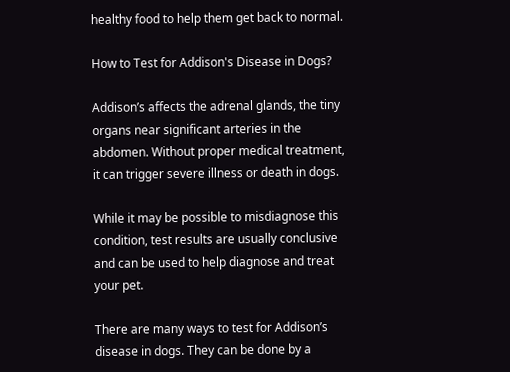healthy food to help them get back to normal.

How to Test for Addison's Disease in Dogs?

Addison’s affects the adrenal glands, the tiny organs near significant arteries in the abdomen. Without proper medical treatment, it can trigger severe illness or death in dogs.

While it may be possible to misdiagnose this condition, test results are usually conclusive and can be used to help diagnose and treat your pet.

There are many ways to test for Addison’s disease in dogs. They can be done by a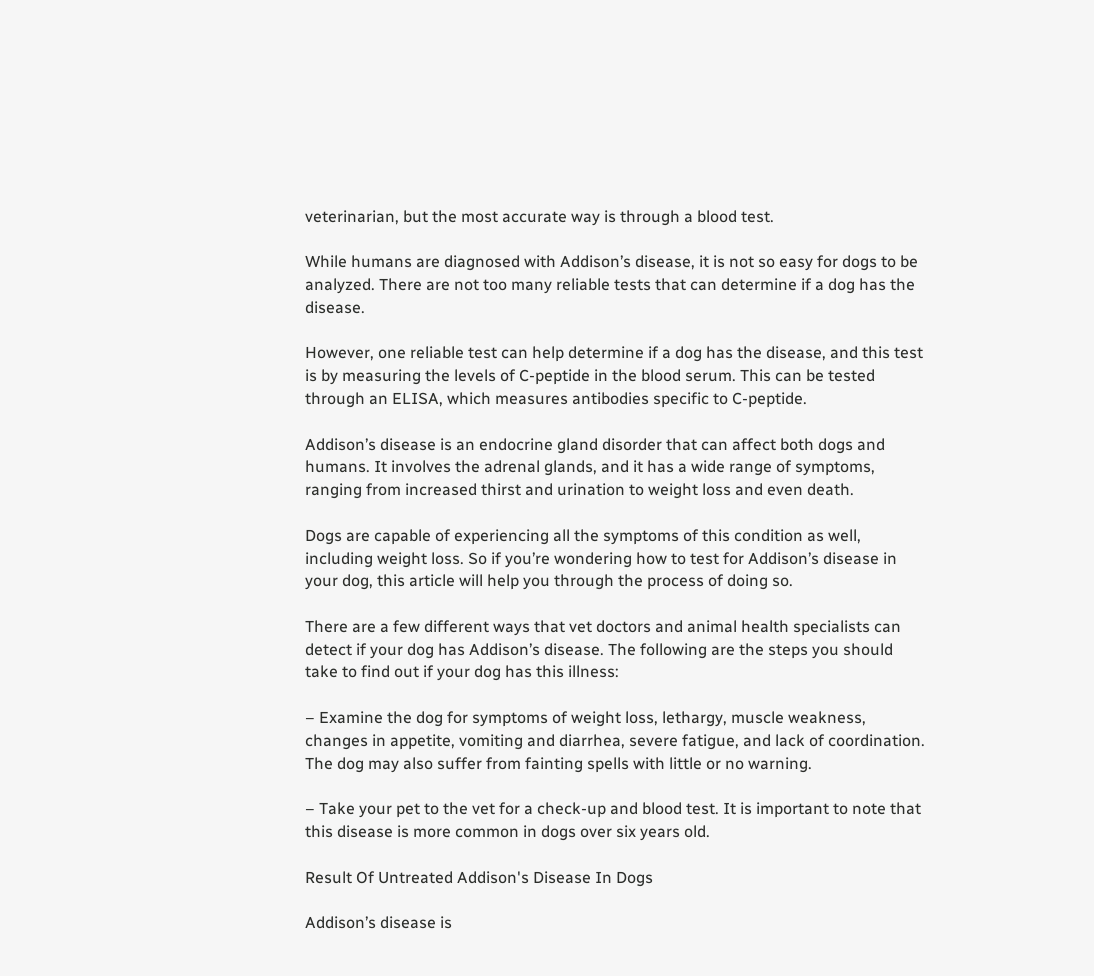veterinarian, but the most accurate way is through a blood test.

While humans are diagnosed with Addison’s disease, it is not so easy for dogs to be analyzed. There are not too many reliable tests that can determine if a dog has the disease.

However, one reliable test can help determine if a dog has the disease, and this test is by measuring the levels of C-peptide in the blood serum. This can be tested through an ELISA, which measures antibodies specific to C-peptide.

Addison’s disease is an endocrine gland disorder that can affect both dogs and humans. It involves the adrenal glands, and it has a wide range of symptoms, ranging from increased thirst and urination to weight loss and even death.

Dogs are capable of experiencing all the symptoms of this condition as well, including weight loss. So if you’re wondering how to test for Addison’s disease in your dog, this article will help you through the process of doing so.

There are a few different ways that vet doctors and animal health specialists can detect if your dog has Addison’s disease. The following are the steps you should take to find out if your dog has this illness:

– Examine the dog for symptoms of weight loss, lethargy, muscle weakness, changes in appetite, vomiting and diarrhea, severe fatigue, and lack of coordination. The dog may also suffer from fainting spells with little or no warning.

– Take your pet to the vet for a check-up and blood test. It is important to note that this disease is more common in dogs over six years old.

Result Of Untreated Addison's Disease In Dogs

Addison’s disease is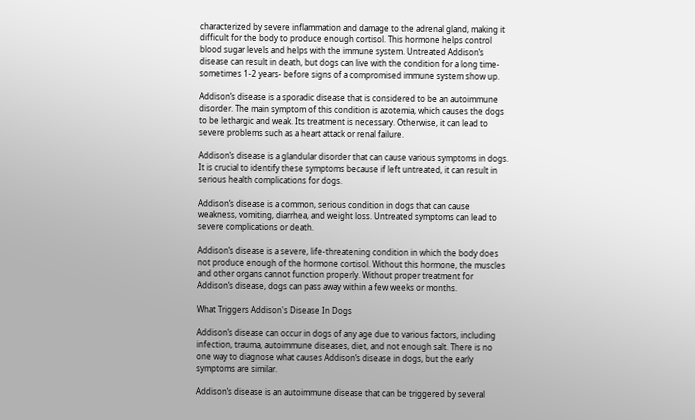characterized by severe inflammation and damage to the adrenal gland, making it difficult for the body to produce enough cortisol. This hormone helps control blood sugar levels and helps with the immune system. Untreated Addison’s disease can result in death, but dogs can live with the condition for a long time- sometimes 1-2 years- before signs of a compromised immune system show up.

Addison’s disease is a sporadic disease that is considered to be an autoimmune disorder. The main symptom of this condition is azotemia, which causes the dogs to be lethargic and weak. Its treatment is necessary. Otherwise, it can lead to severe problems such as a heart attack or renal failure.

Addison’s disease is a glandular disorder that can cause various symptoms in dogs. It is crucial to identify these symptoms because if left untreated, it can result in serious health complications for dogs.

Addison’s disease is a common, serious condition in dogs that can cause weakness, vomiting, diarrhea, and weight loss. Untreated symptoms can lead to severe complications or death.

Addison’s disease is a severe, life-threatening condition in which the body does not produce enough of the hormone cortisol. Without this hormone, the muscles and other organs cannot function properly. Without proper treatment for Addison’s disease, dogs can pass away within a few weeks or months.

What Triggers Addison's Disease In Dogs

Addison’s disease can occur in dogs of any age due to various factors, including infection, trauma, autoimmune diseases, diet, and not enough salt. There is no one way to diagnose what causes Addison’s disease in dogs, but the early symptoms are similar.

Addison’s disease is an autoimmune disease that can be triggered by several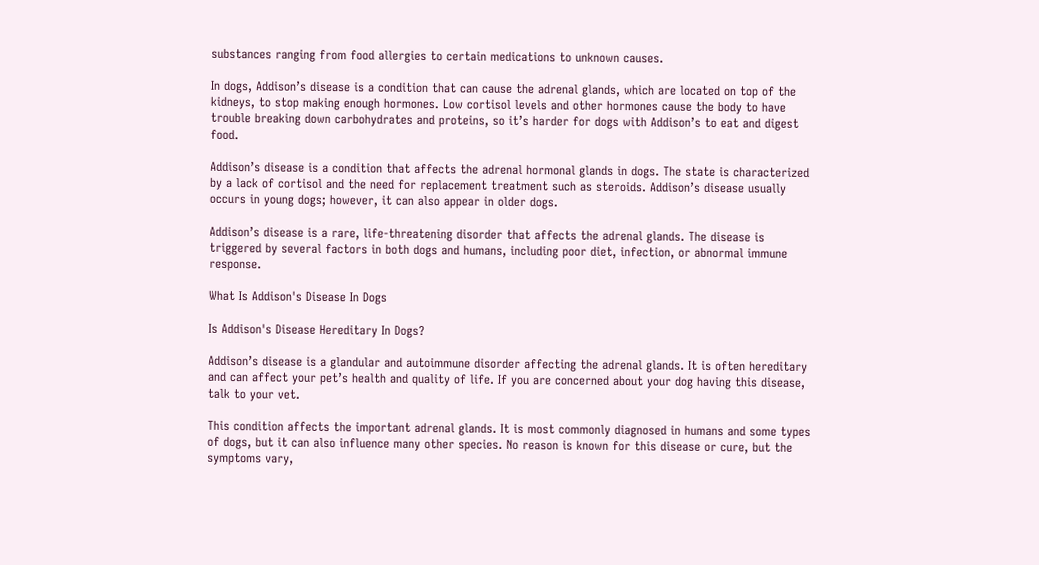substances ranging from food allergies to certain medications to unknown causes.

In dogs, Addison’s disease is a condition that can cause the adrenal glands, which are located on top of the kidneys, to stop making enough hormones. Low cortisol levels and other hormones cause the body to have trouble breaking down carbohydrates and proteins, so it’s harder for dogs with Addison’s to eat and digest food.

Addison’s disease is a condition that affects the adrenal hormonal glands in dogs. The state is characterized by a lack of cortisol and the need for replacement treatment such as steroids. Addison’s disease usually occurs in young dogs; however, it can also appear in older dogs.

Addison’s disease is a rare, life-threatening disorder that affects the adrenal glands. The disease is triggered by several factors in both dogs and humans, including poor diet, infection, or abnormal immune response.

What Is Addison's Disease In Dogs

Is Addison's Disease Hereditary In Dogs?

Addison’s disease is a glandular and autoimmune disorder affecting the adrenal glands. It is often hereditary and can affect your pet’s health and quality of life. If you are concerned about your dog having this disease, talk to your vet.

This condition affects the important adrenal glands. It is most commonly diagnosed in humans and some types of dogs, but it can also influence many other species. No reason is known for this disease or cure, but the symptoms vary,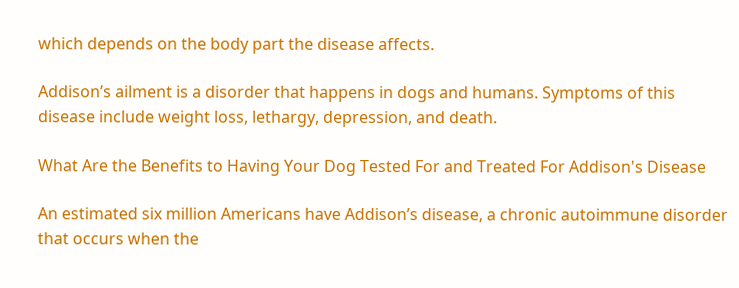which depends on the body part the disease affects.

Addison’s ailment is a disorder that happens in dogs and humans. Symptoms of this disease include weight loss, lethargy, depression, and death.

What Are the Benefits to Having Your Dog Tested For and Treated For Addison's Disease

An estimated six million Americans have Addison’s disease, a chronic autoimmune disorder that occurs when the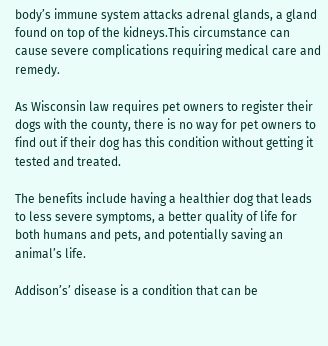body’s immune system attacks adrenal glands, a gland found on top of the kidneys.This circumstance can cause severe complications requiring medical care and remedy.

As Wisconsin law requires pet owners to register their dogs with the county, there is no way for pet owners to find out if their dog has this condition without getting it tested and treated.

The benefits include having a healthier dog that leads to less severe symptoms, a better quality of life for both humans and pets, and potentially saving an animal’s life.

Addison’s’ disease is a condition that can be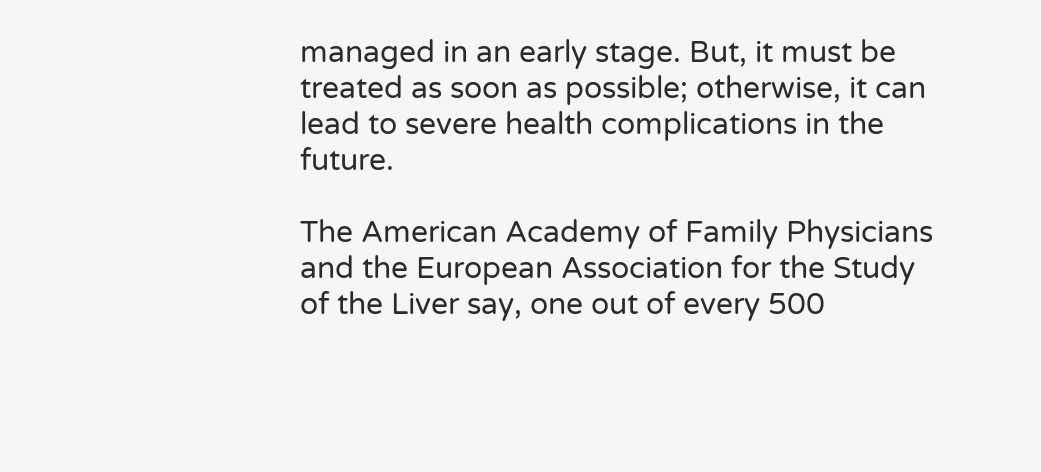managed in an early stage. But, it must be treated as soon as possible; otherwise, it can lead to severe health complications in the future.

The American Academy of Family Physicians and the European Association for the Study of the Liver say, one out of every 500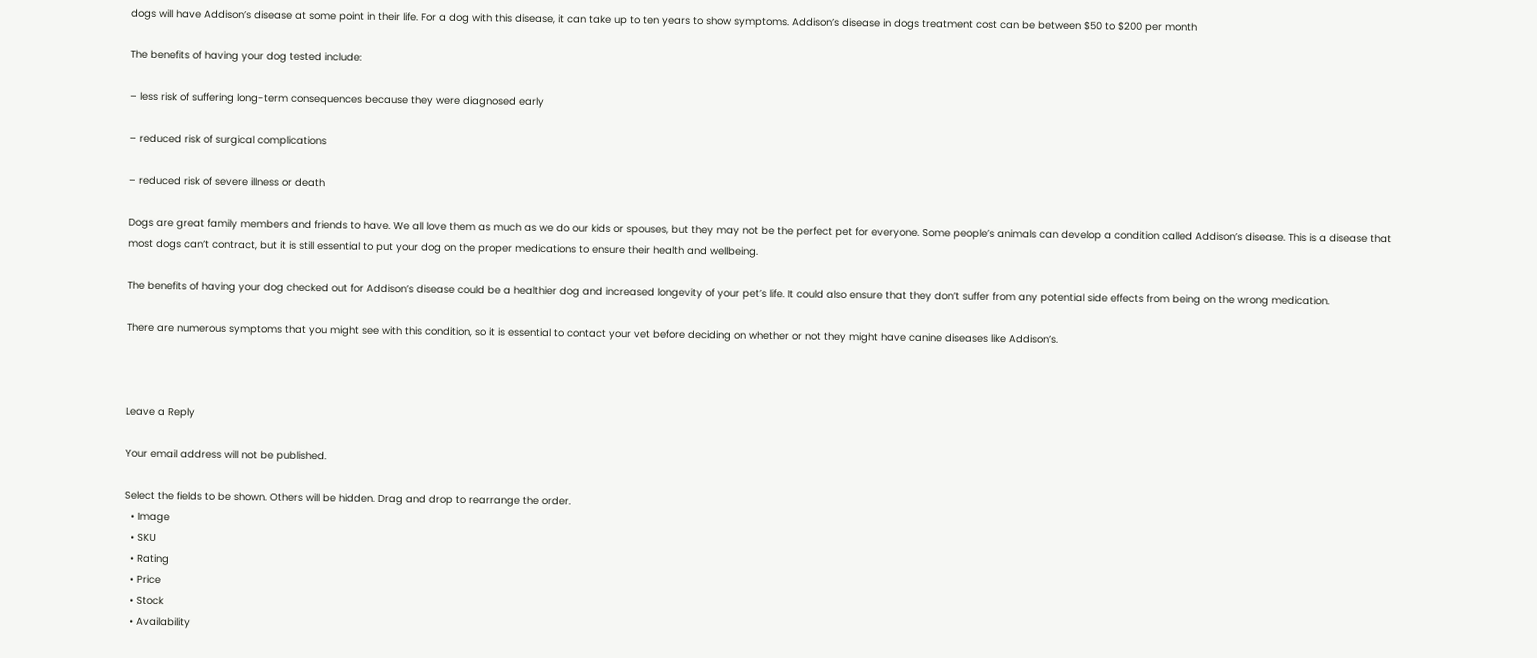dogs will have Addison’s disease at some point in their life. For a dog with this disease, it can take up to ten years to show symptoms. Addison’s disease in dogs treatment cost can be between $50 to $200 per month

The benefits of having your dog tested include:

– less risk of suffering long-term consequences because they were diagnosed early

– reduced risk of surgical complications

– reduced risk of severe illness or death

Dogs are great family members and friends to have. We all love them as much as we do our kids or spouses, but they may not be the perfect pet for everyone. Some people’s animals can develop a condition called Addison’s disease. This is a disease that most dogs can’t contract, but it is still essential to put your dog on the proper medications to ensure their health and wellbeing.

The benefits of having your dog checked out for Addison’s disease could be a healthier dog and increased longevity of your pet’s life. It could also ensure that they don’t suffer from any potential side effects from being on the wrong medication.

There are numerous symptoms that you might see with this condition, so it is essential to contact your vet before deciding on whether or not they might have canine diseases like Addison’s.



Leave a Reply

Your email address will not be published.

Select the fields to be shown. Others will be hidden. Drag and drop to rearrange the order.
  • Image
  • SKU
  • Rating
  • Price
  • Stock
  • Availability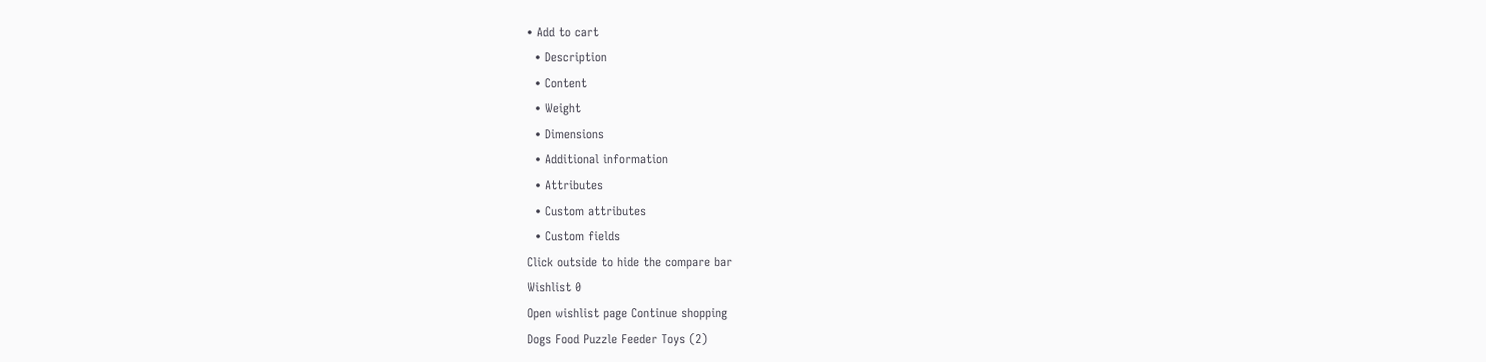• Add to cart
  • Description
  • Content
  • Weight
  • Dimensions
  • Additional information
  • Attributes
  • Custom attributes
  • Custom fields
Click outside to hide the compare bar
Wishlist 0
Open wishlist page Continue shopping
Dogs Food Puzzle Feeder Toys (2)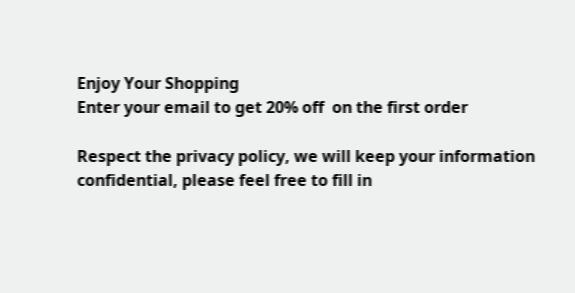Enjoy Your Shopping
Enter your email to get 20% off  on the first order

Respect the privacy policy, we will keep your information confidential, please feel free to fill in